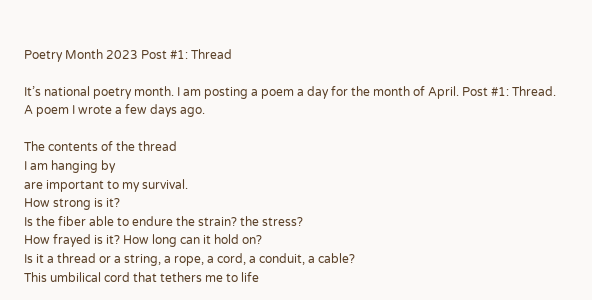Poetry Month 2023 Post #1: Thread

It’s national poetry month. I am posting a poem a day for the month of April. Post #1: Thread. A poem I wrote a few days ago.

The contents of the thread
I am hanging by
are important to my survival.
How strong is it?
Is the fiber able to endure the strain? the stress?
How frayed is it? How long can it hold on?
Is it a thread or a string, a rope, a cord, a conduit, a cable?
This umbilical cord that tethers me to life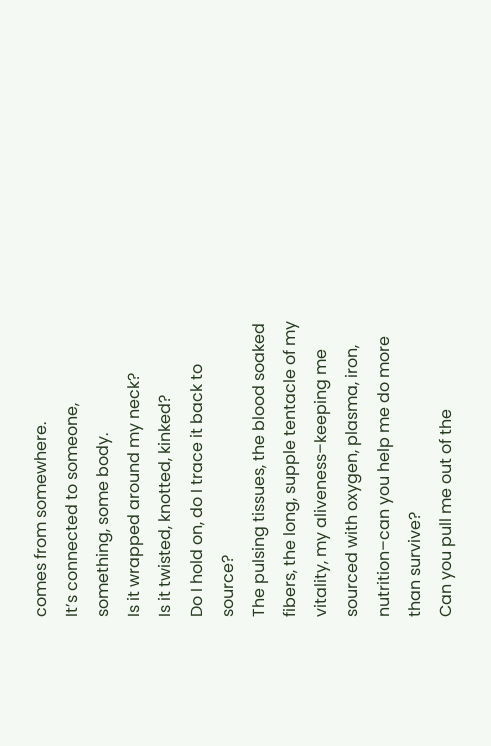comes from somewhere.
It’s connected to someone,
something, some body.
Is it wrapped around my neck?
Is it twisted, knotted, kinked?
Do I hold on, do I trace it back to source?
The pulsing tissues, the blood soaked fibers, the long, supple tentacle of my vitality, my aliveness–keeping me sourced with oxygen, plasma, iron, nutrition–can you help me do more than survive?
Can you pull me out of the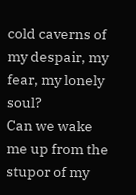cold caverns of my despair, my fear, my lonely soul?
Can we wake me up from the stupor of my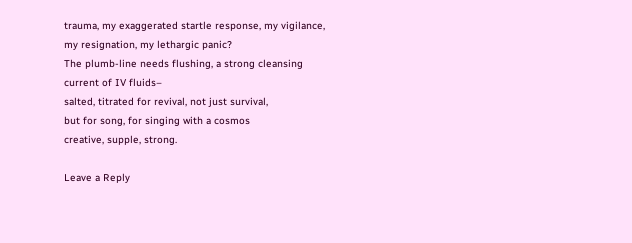trauma, my exaggerated startle response, my vigilance, my resignation, my lethargic panic?
The plumb-line needs flushing, a strong cleansing current of IV fluids–
salted, titrated for revival, not just survival,
but for song, for singing with a cosmos
creative, supple, strong.

Leave a Reply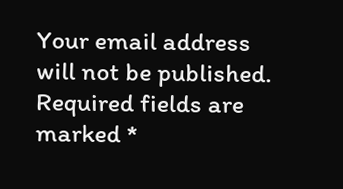Your email address will not be published. Required fields are marked *